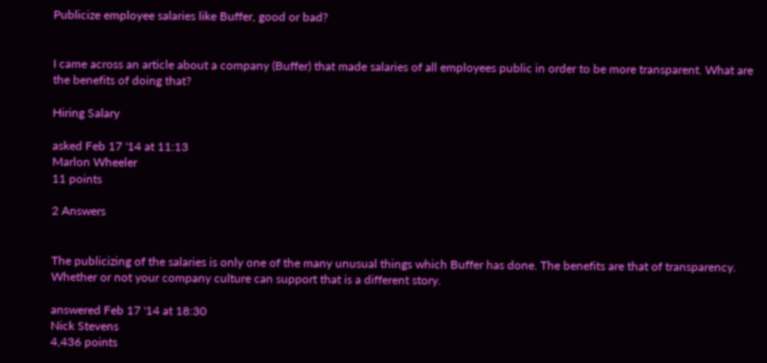Publicize employee salaries like Buffer, good or bad?


I came across an article about a company (Buffer) that made salaries of all employees public in order to be more transparent. What are the benefits of doing that?

Hiring Salary

asked Feb 17 '14 at 11:13
Marlon Wheeler
11 points

2 Answers


The publicizing of the salaries is only one of the many unusual things which Buffer has done. The benefits are that of transparency. Whether or not your company culture can support that is a different story.

answered Feb 17 '14 at 18:30
Nick Stevens
4,436 points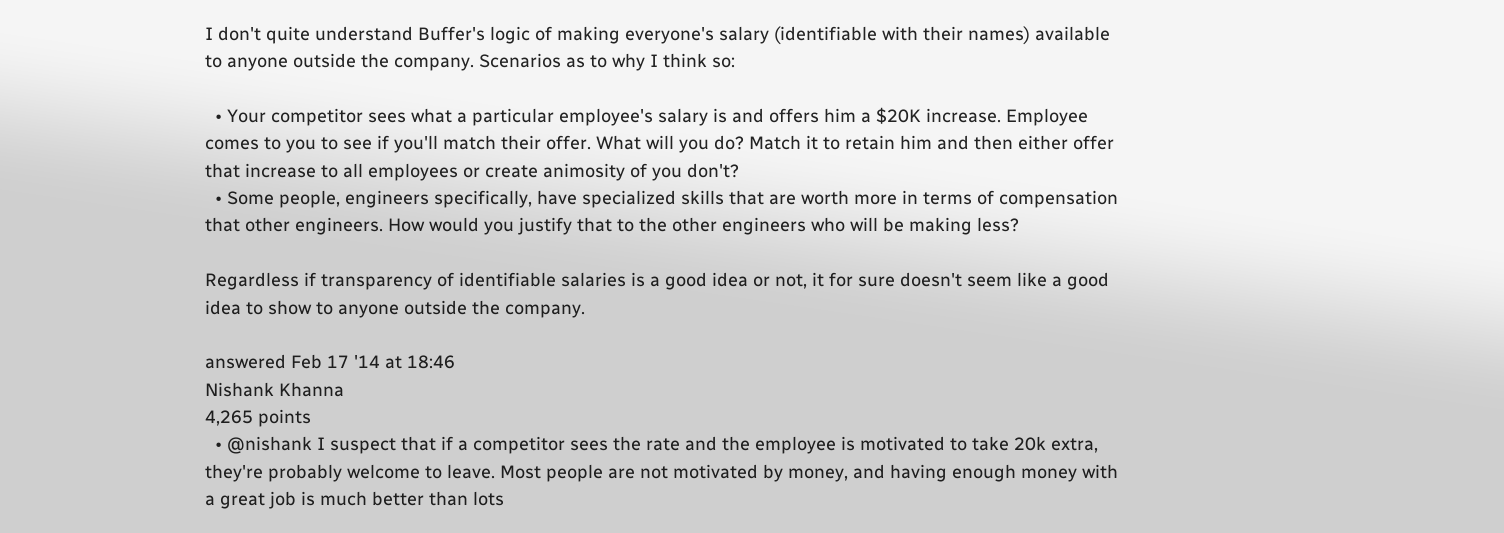I don't quite understand Buffer's logic of making everyone's salary (identifiable with their names) available to anyone outside the company. Scenarios as to why I think so:

  • Your competitor sees what a particular employee's salary is and offers him a $20K increase. Employee comes to you to see if you'll match their offer. What will you do? Match it to retain him and then either offer that increase to all employees or create animosity of you don't?
  • Some people, engineers specifically, have specialized skills that are worth more in terms of compensation that other engineers. How would you justify that to the other engineers who will be making less?

Regardless if transparency of identifiable salaries is a good idea or not, it for sure doesn't seem like a good idea to show to anyone outside the company.

answered Feb 17 '14 at 18:46
Nishank Khanna
4,265 points
  • @nishank I suspect that if a competitor sees the rate and the employee is motivated to take 20k extra, they're probably welcome to leave. Most people are not motivated by money, and having enough money with a great job is much better than lots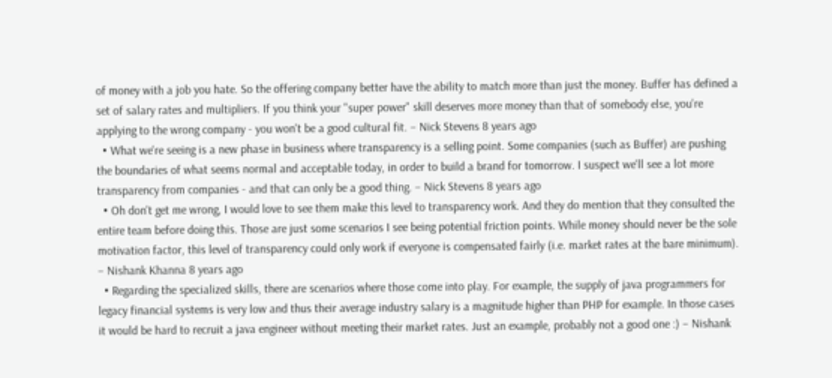of money with a job you hate. So the offering company better have the ability to match more than just the money. Buffer has defined a set of salary rates and multipliers. If you think your "super power" skill deserves more money than that of somebody else, you're applying to the wrong company - you won't be a good cultural fit. – Nick Stevens 8 years ago
  • What we're seeing is a new phase in business where transparency is a selling point. Some companies (such as Buffer) are pushing the boundaries of what seems normal and acceptable today, in order to build a brand for tomorrow. I suspect we'll see a lot more transparency from companies - and that can only be a good thing. – Nick Stevens 8 years ago
  • Oh don't get me wrong, I would love to see them make this level to transparency work. And they do mention that they consulted the entire team before doing this. Those are just some scenarios I see being potential friction points. While money should never be the sole motivation factor, this level of transparency could only work if everyone is compensated fairly (i.e. market rates at the bare minimum). – Nishank Khanna 8 years ago
  • Regarding the specialized skills, there are scenarios where those come into play. For example, the supply of java programmers for legacy financial systems is very low and thus their average industry salary is a magnitude higher than PHP for example. In those cases it would be hard to recruit a java engineer without meeting their market rates. Just an example, probably not a good one :) – Nishank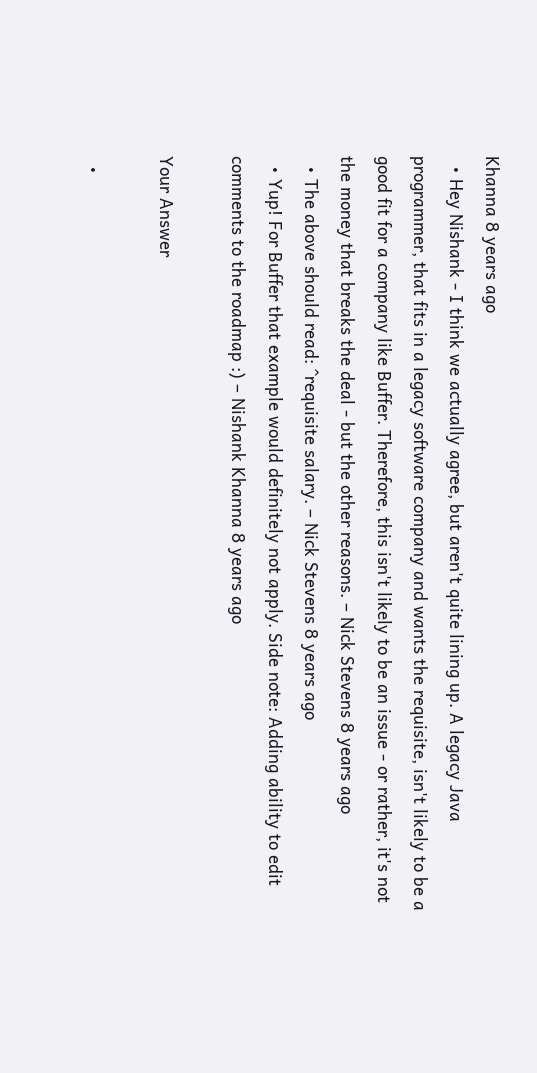Khanna 8 years ago
  • Hey Nishank - I think we actually agree, but aren't quite lining up. A legacy Java programmer, that fits in a legacy software company and wants the requisite, isn't likely to be a good fit for a company like Buffer. Therefore, this isn't likely to be an issue - or rather, it's not the money that breaks the deal - but the other reasons. – Nick Stevens 8 years ago
  • The above should read: ^requisite salary. – Nick Stevens 8 years ago
  • Yup! For Buffer that example would definitely not apply. Side note: Adding ability to edit comments to the roadmap :) – Nishank Khanna 8 years ago

Your Answer

  •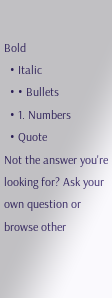Bold
  • Italic
  • • Bullets
  • 1. Numbers
  • Quote
Not the answer you're looking for? Ask your own question or browse other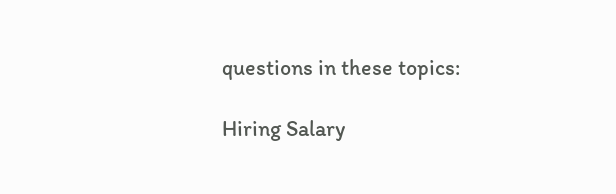questions in these topics:

Hiring Salary